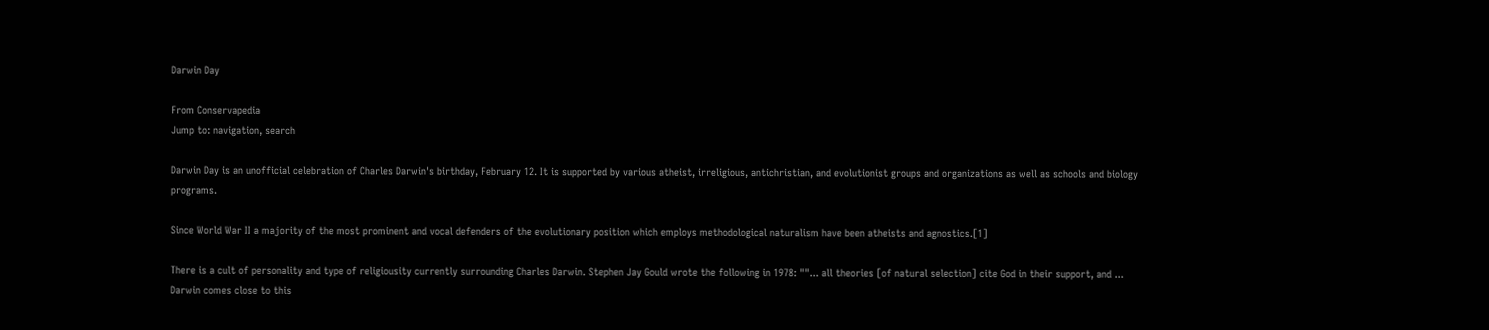Darwin Day

From Conservapedia
Jump to: navigation, search

Darwin Day is an unofficial celebration of Charles Darwin's birthday, February 12. It is supported by various atheist, irreligious, antichristian, and evolutionist groups and organizations as well as schools and biology programs.

Since World War II a majority of the most prominent and vocal defenders of the evolutionary position which employs methodological naturalism have been atheists and agnostics.[1]

There is a cult of personality and type of religiousity currently surrounding Charles Darwin. Stephen Jay Gould wrote the following in 1978: ""... all theories [of natural selection] cite God in their support, and ... Darwin comes close to this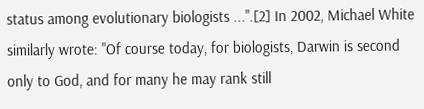status among evolutionary biologists ...".[2] In 2002, Michael White similarly wrote: "Of course today, for biologists, Darwin is second only to God, and for many he may rank still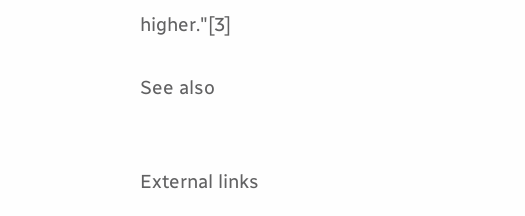higher."[3]

See also


External links